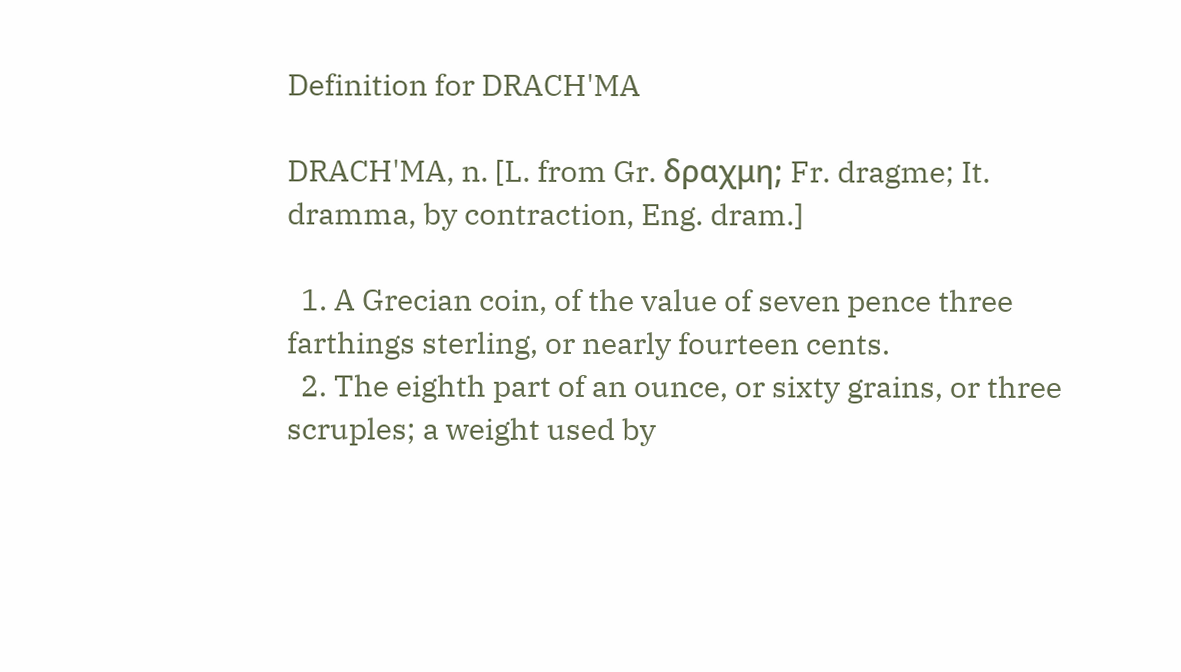Definition for DRACH'MA

DRACH'MA, n. [L. from Gr. δραχμη; Fr. dragme; It. dramma, by contraction, Eng. dram.]

  1. A Grecian coin, of the value of seven pence three farthings sterling, or nearly fourteen cents.
  2. The eighth part of an ounce, or sixty grains, or three scruples; a weight used by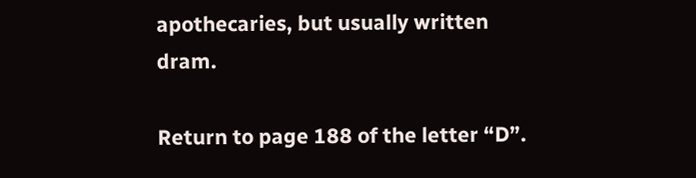apothecaries, but usually written dram.

Return to page 188 of the letter “D”.